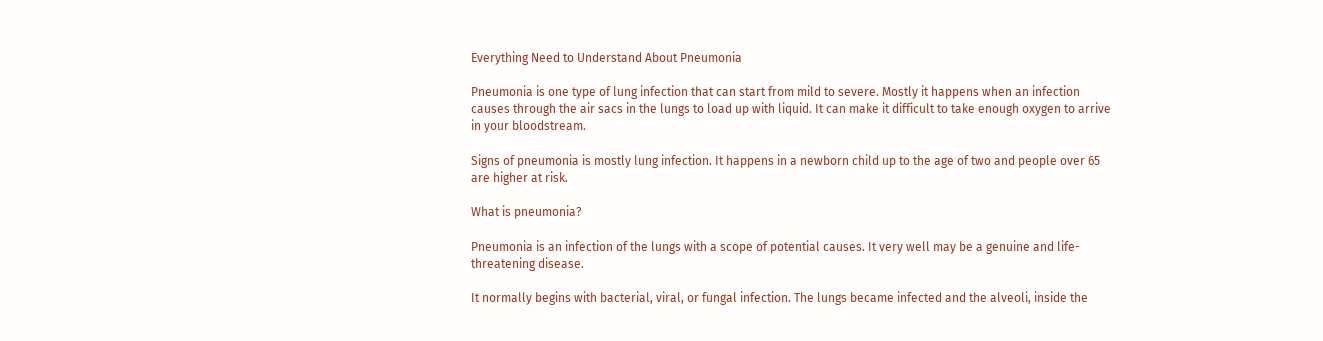Everything Need to Understand About Pneumonia

Pneumonia is one type of lung infection that can start from mild to severe. Mostly it happens when an infection causes through the air sacs in the lungs to load up with liquid. It can make it difficult to take enough oxygen to arrive in your bloodstream.

Signs of pneumonia is mostly lung infection. It happens in a newborn child up to the age of two and people over 65 are higher at risk.

What is pneumonia?

Pneumonia is an infection of the lungs with a scope of potential causes. It very well may be a genuine and life-threatening disease.

It normally begins with bacterial, viral, or fungal infection. The lungs became infected and the alveoli, inside the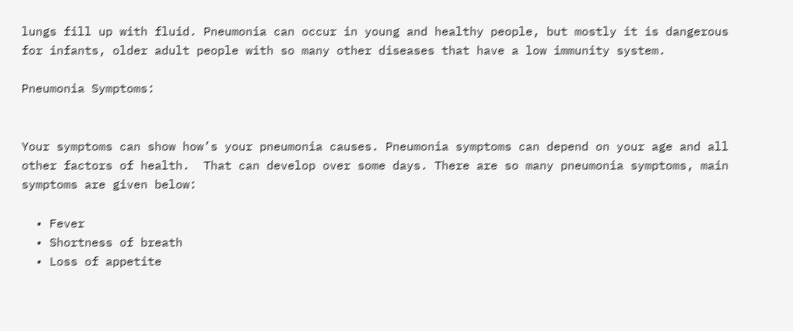lungs fill up with fluid. Pneumonia can occur in young and healthy people, but mostly it is dangerous for infants, older adult people with so many other diseases that have a low immunity system.

Pneumonia Symptoms:


Your symptoms can show how’s your pneumonia causes. Pneumonia symptoms can depend on your age and all other factors of health.  That can develop over some days. There are so many pneumonia symptoms, main symptoms are given below:

  • Fever
  • Shortness of breath
  • Loss of appetite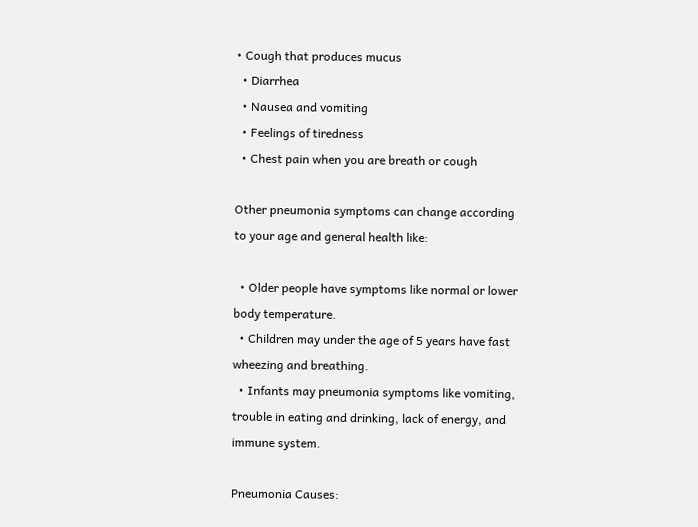• Cough that produces mucus
  • Diarrhea
  • Nausea and vomiting
  • Feelings of tiredness
  • Chest pain when you are breath or cough

Other pneumonia symptoms can change according to your age and general health like:

  • Older people have symptoms like normal or lower body temperature.
  • Children may under the age of 5 years have fast wheezing and breathing.
  • Infants may pneumonia symptoms like vomiting, trouble in eating and drinking, lack of energy, and immune system.

Pneumonia Causes: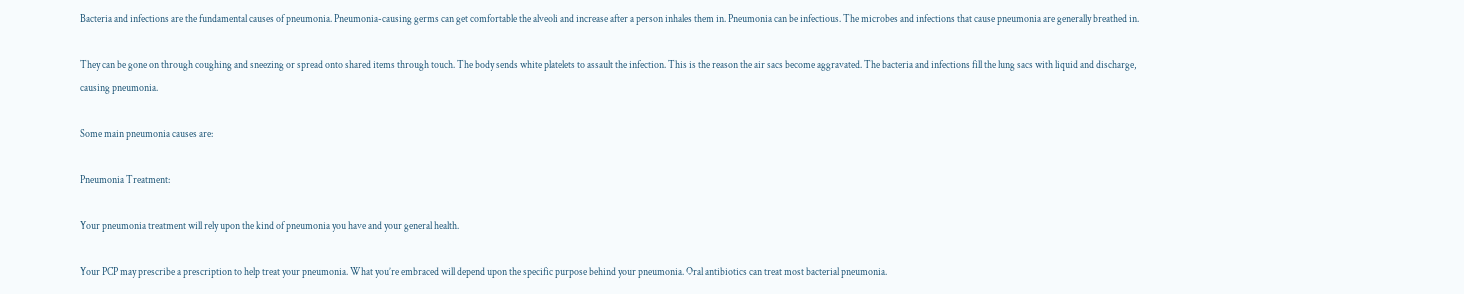Bacteria and infections are the fundamental causes of pneumonia. Pneumonia-causing germs can get comfortable the alveoli and increase after a person inhales them in. Pneumonia can be infectious. The microbes and infections that cause pneumonia are generally breathed in.

They can be gone on through coughing and sneezing or spread onto shared items through touch. The body sends white platelets to assault the infection. This is the reason the air sacs become aggravated. The bacteria and infections fill the lung sacs with liquid and discharge, causing pneumonia.

Some main pneumonia causes are:

Pneumonia Treatment:

Your pneumonia treatment will rely upon the kind of pneumonia you have and your general health.

Your PCP may prescribe a prescription to help treat your pneumonia. What you’re embraced will depend upon the specific purpose behind your pneumonia. Oral antibiotics can treat most bacterial pneumonia.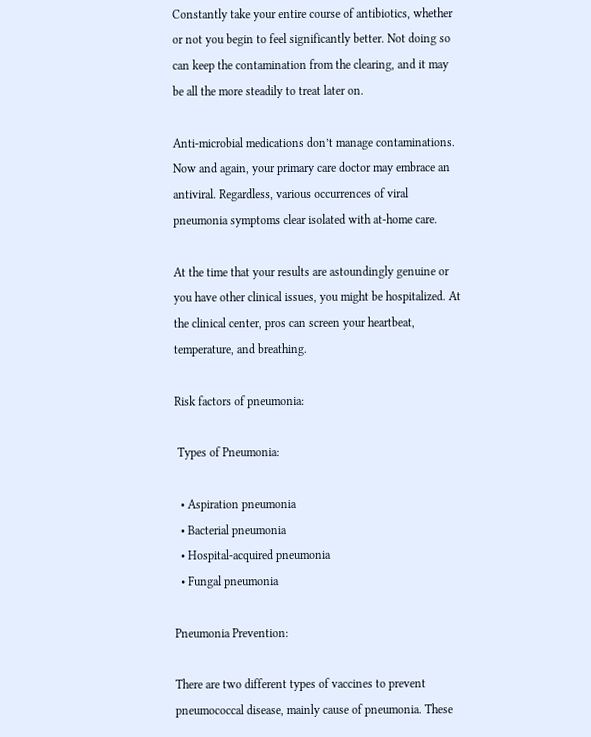Constantly take your entire course of antibiotics, whether or not you begin to feel significantly better. Not doing so can keep the contamination from the clearing, and it may be all the more steadily to treat later on.

Anti-microbial medications don’t manage contaminations. Now and again, your primary care doctor may embrace an antiviral. Regardless, various occurrences of viral pneumonia symptoms clear isolated with at-home care.

At the time that your results are astoundingly genuine or you have other clinical issues, you might be hospitalized. At the clinical center, pros can screen your heartbeat, temperature, and breathing.

Risk factors of pneumonia:

 Types of Pneumonia:

  • Aspiration pneumonia
  • Bacterial pneumonia
  • Hospital-acquired pneumonia
  • Fungal pneumonia

Pneumonia Prevention:

There are two different types of vaccines to prevent pneumococcal disease, mainly cause of pneumonia. These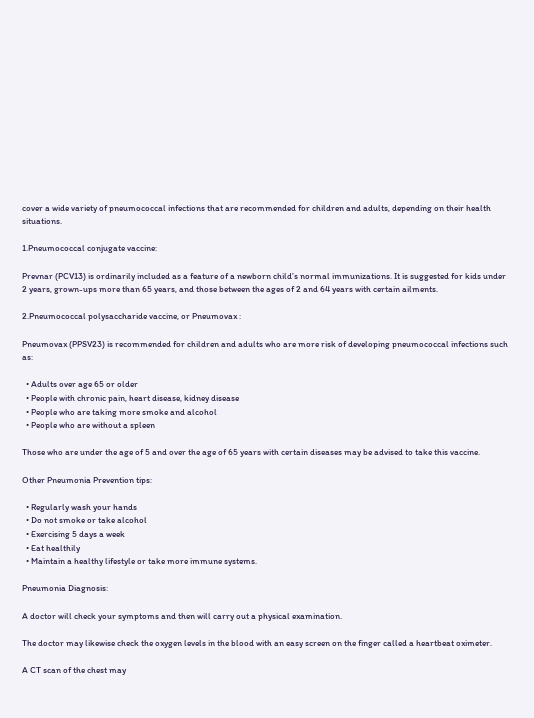cover a wide variety of pneumococcal infections that are recommended for children and adults, depending on their health situations.

1.Pneumococcal conjugate vaccine:

Prevnar (PCV13) is ordinarily included as a feature of a newborn child’s normal immunizations. It is suggested for kids under 2 years, grown-ups more than 65 years, and those between the ages of 2 and 64 years with certain ailments.

2.Pneumococcal polysaccharide vaccine, or Pneumovax :

Pneumovax (PPSV23) is recommended for children and adults who are more risk of developing pneumococcal infections such as:

  • Adults over age 65 or older
  • People with chronic pain, heart disease, kidney disease
  • People who are taking more smoke and alcohol
  • People who are without a spleen

Those who are under the age of 5 and over the age of 65 years with certain diseases may be advised to take this vaccine.

Other Pneumonia Prevention tips:

  • Regularly wash your hands
  • Do not smoke or take alcohol
  • Exercising 5 days a week
  • Eat healthily
  • Maintain a healthy lifestyle or take more immune systems.

Pneumonia Diagnosis:

A doctor will check your symptoms and then will carry out a physical examination.

The doctor may likewise check the oxygen levels in the blood with an easy screen on the finger called a heartbeat oximeter.

A CT scan of the chest may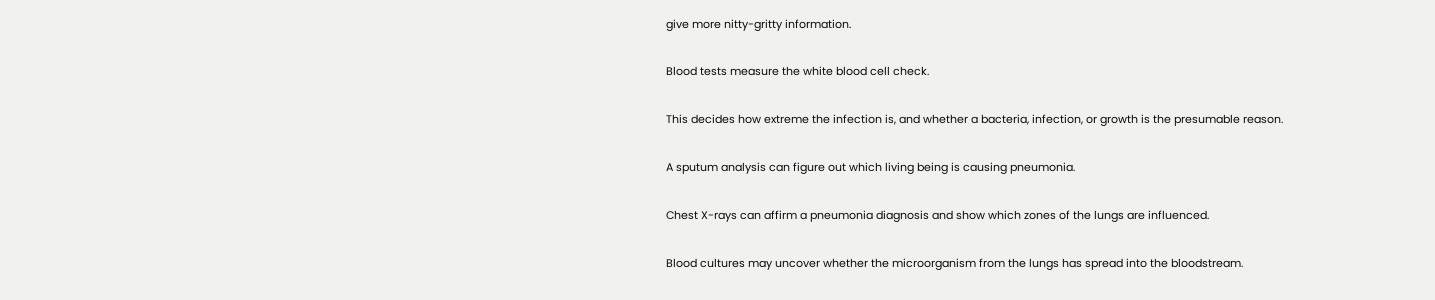give more nitty-gritty information.

Blood tests measure the white blood cell check.

This decides how extreme the infection is, and whether a bacteria, infection, or growth is the presumable reason.

A sputum analysis can figure out which living being is causing pneumonia.

Chest X-rays can affirm a pneumonia diagnosis and show which zones of the lungs are influenced.

Blood cultures may uncover whether the microorganism from the lungs has spread into the bloodstream.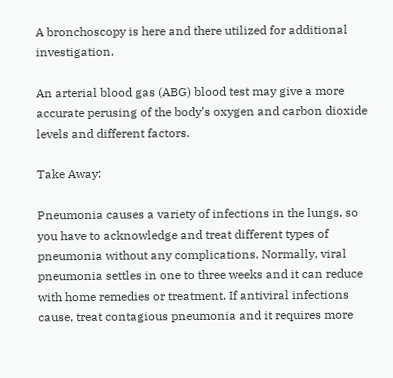A bronchoscopy is here and there utilized for additional investigation.

An arterial blood gas (ABG) blood test may give a more accurate perusing of the body’s oxygen and carbon dioxide levels and different factors.

Take Away:

Pneumonia causes a variety of infections in the lungs, so you have to acknowledge and treat different types of pneumonia without any complications. Normally, viral pneumonia settles in one to three weeks and it can reduce with home remedies or treatment. If antiviral infections cause, treat contagious pneumonia and it requires more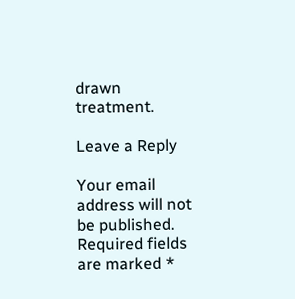drawn treatment.

Leave a Reply

Your email address will not be published. Required fields are marked *